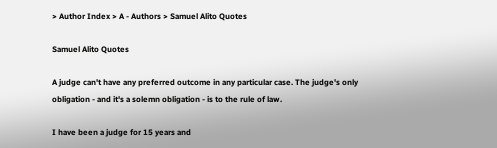> Author Index > A - Authors > Samuel Alito Quotes

Samuel Alito Quotes

A judge can't have any preferred outcome in any particular case. The judge's only obligation - and it's a solemn obligation - is to the rule of law.

I have been a judge for 15 years and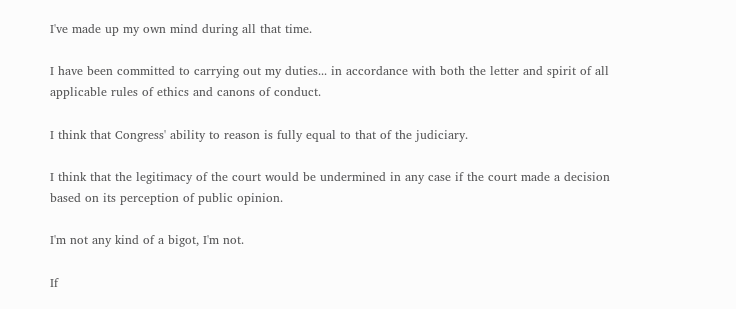I've made up my own mind during all that time.

I have been committed to carrying out my duties... in accordance with both the letter and spirit of all applicable rules of ethics and canons of conduct.

I think that Congress' ability to reason is fully equal to that of the judiciary.

I think that the legitimacy of the court would be undermined in any case if the court made a decision based on its perception of public opinion.

I'm not any kind of a bigot, I'm not.

If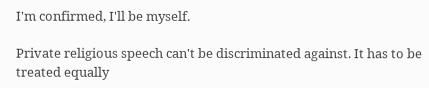I'm confirmed, I'll be myself.

Private religious speech can't be discriminated against. It has to be treated equally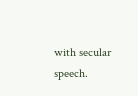with secular speech.